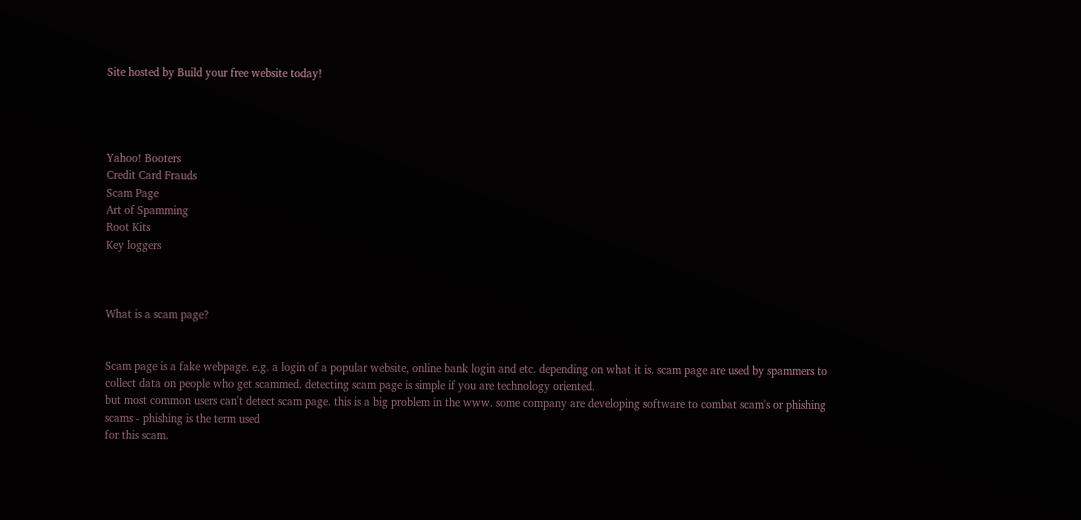Site hosted by Build your free website today!




Yahoo! Booters
Credit Card Frauds
Scam Page
Art of Spamming
Root Kits
Key loggers



What is a scam page?


Scam page is a fake webpage. e.g. a login of a popular website, online bank login and etc. depending on what it is. scam page are used by spammers to collect data on people who get scammed. detecting scam page is simple if you are technology oriented.
but most common users can't detect scam page. this is a big problem in the www. some company are developing software to combat scam's or phishing scams - phishing is the term used
for this scam.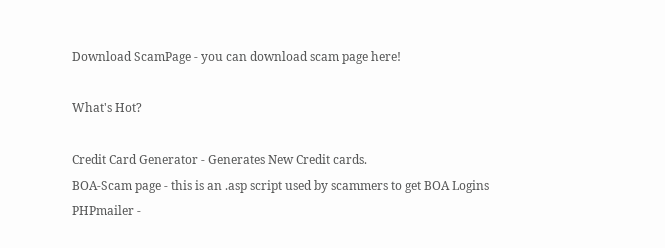Download ScamPage - you can download scam page here!

What's Hot?

Credit Card Generator - Generates New Credit cards.
BOA-Scam page - this is an .asp script used by scammers to get BOA Logins
PHPmailer -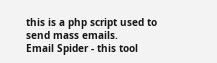this is a php script used to send mass emails.
Email Spider - this tool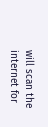will scan the internet for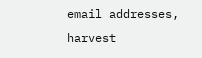email addresses, harvest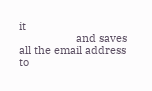it
                   and saves all the email address to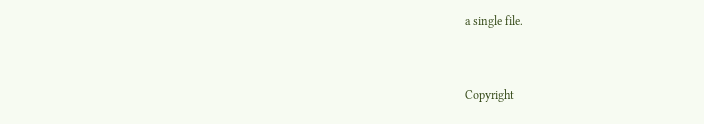a single file.



Copyright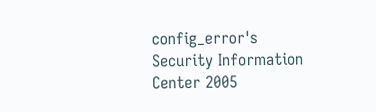config_error's Security Information Center 2005